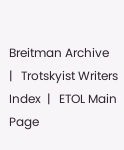Breitman Archive   |   Trotskyist Writers Index  |   ETOL Main Page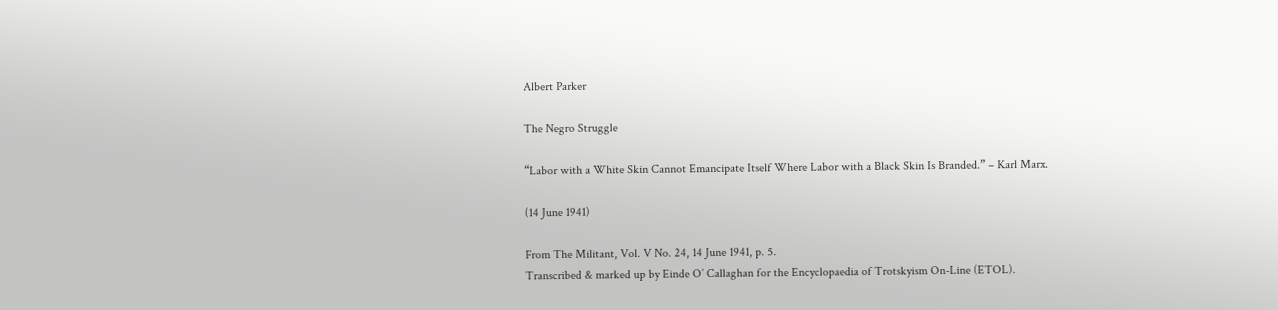Albert Parker

The Negro Struggle

“Labor with a White Skin Cannot Emancipate Itself Where Labor with a Black Skin Is Branded.” – Karl Marx.

(14 June 1941)

From The Militant, Vol. V No. 24, 14 June 1941, p. 5.
Transcribed & marked up by Einde O’ Callaghan for the Encyclopaedia of Trotskyism On-Line (ETOL).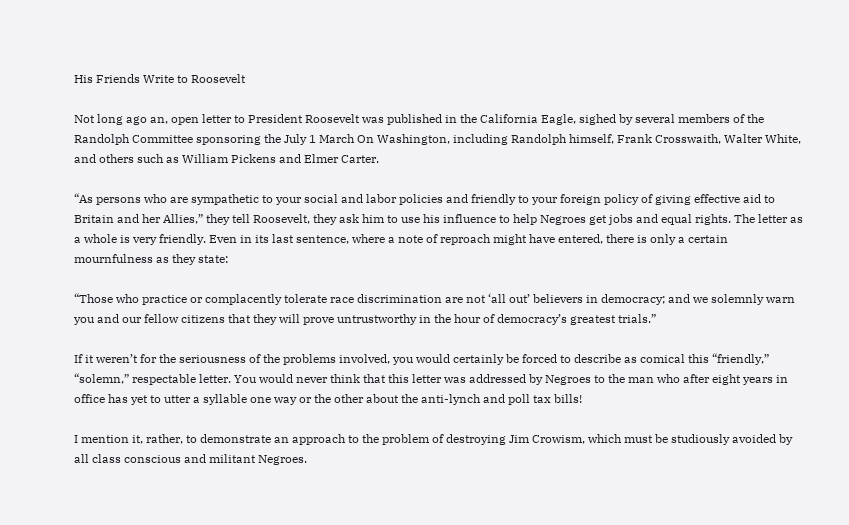His Friends Write to Roosevelt

Not long ago an, open letter to President Roosevelt was published in the California Eagle, sighed by several members of the Randolph Committee sponsoring the July 1 March On Washington, including Randolph himself, Frank Crosswaith, Walter White, and others such as William Pickens and Elmer Carter.

“As persons who are sympathetic to your social and labor policies and friendly to your foreign policy of giving effective aid to Britain and her Allies,” they tell Roosevelt, they ask him to use his influence to help Negroes get jobs and equal rights. The letter as a whole is very friendly. Even in its last sentence, where a note of reproach might have entered, there is only a certain mournfulness as they state:

“Those who practice or complacently tolerate race discrimination are not ‘all out’ believers in democracy; and we solemnly warn you and our fellow citizens that they will prove untrustworthy in the hour of democracy’s greatest trials.”

If it weren’t for the seriousness of the problems involved, you would certainly be forced to describe as comical this “friendly,” “solemn,” respectable letter. You would never think that this letter was addressed by Negroes to the man who after eight years in office has yet to utter a syllable one way or the other about the anti-lynch and poll tax bills!

I mention it, rather, to demonstrate an approach to the problem of destroying Jim Crowism, which must be studiously avoided by all class conscious and militant Negroes.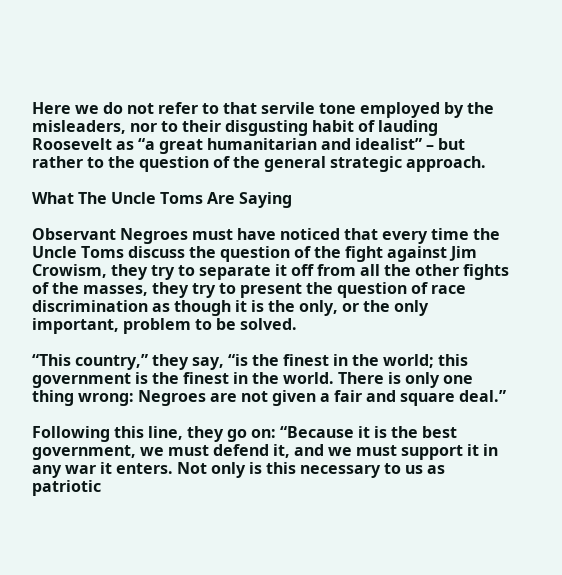Here we do not refer to that servile tone employed by the misleaders, nor to their disgusting habit of lauding Roosevelt as “a great humanitarian and idealist” – but rather to the question of the general strategic approach.

What The Uncle Toms Are Saying

Observant Negroes must have noticed that every time the Uncle Toms discuss the question of the fight against Jim Crowism, they try to separate it off from all the other fights of the masses, they try to present the question of race discrimination as though it is the only, or the only important, problem to be solved.

“This country,” they say, “is the finest in the world; this government is the finest in the world. There is only one thing wrong: Negroes are not given a fair and square deal.”

Following this line, they go on: “Because it is the best government, we must defend it, and we must support it in any war it enters. Not only is this necessary to us as patriotic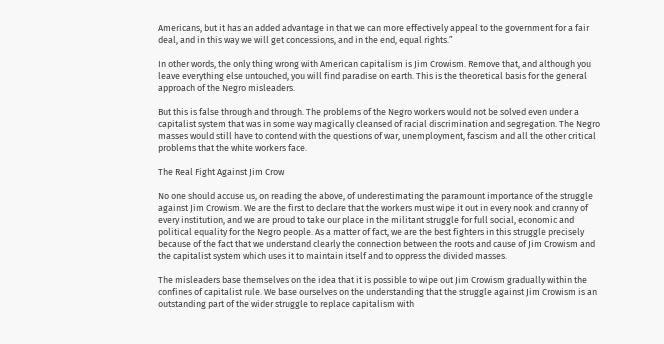Americans, but it has an added advantage in that we can more effectively appeal to the government for a fair deal, and in this way we will get concessions, and in the end, equal rights.”

In other words, the only thing wrong with American capitalism is Jim Crowism. Remove that, and although you leave everything else untouched, you will find paradise on earth. This is the theoretical basis for the general approach of the Negro misleaders.

But this is false through and through. The problems of the Negro workers would not be solved even under a capitalist system that was in some way magically cleansed of racial discrimination and segregation. The Negro masses would still have to contend with the questions of war, unemployment, fascism and all the other critical problems that the white workers face.

The Real Fight Against Jim Crow

No one should accuse us, on reading the above, of underestimating the paramount importance of the struggle against Jim Crowism. We are the first to declare that the workers must wipe it out in every nook and cranny of every institution, and we are proud to take our place in the militant struggle for full social, economic and political equality for the Negro people. As a matter of fact, we are the best fighters in this struggle precisely because of the fact that we understand clearly the connection between the roots and cause of Jim Crowism and the capitalist system which uses it to maintain itself and to oppress the divided masses.

The misleaders base themselves on the idea that it is possible to wipe out Jim Crowism gradually within the confines of capitalist rule. We base ourselves on the understanding that the struggle against Jim Crowism is an outstanding part of the wider struggle to replace capitalism with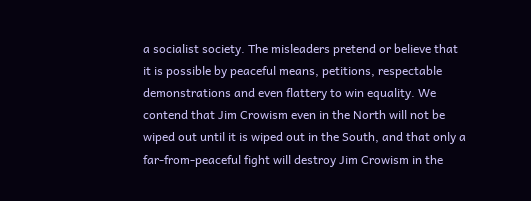a socialist society. The misleaders pretend or believe that it is possible by peaceful means, petitions, respectable demonstrations and even flattery to win equality. We contend that Jim Crowism even in the North will not be wiped out until it is wiped out in the South, and that only a far-from-peaceful fight will destroy Jim Crowism in the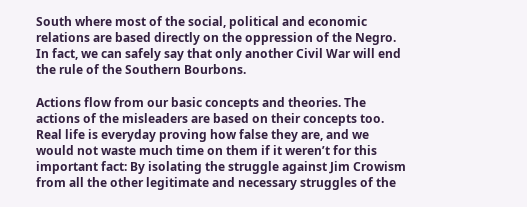South where most of the social, political and economic relations are based directly on the oppression of the Negro. In fact, we can safely say that only another Civil War will end the rule of the Southern Bourbons.

Actions flow from our basic concepts and theories. The actions of the misleaders are based on their concepts too. Real life is everyday proving how false they are, and we would not waste much time on them if it weren’t for this important fact: By isolating the struggle against Jim Crowism from all the other legitimate and necessary struggles of the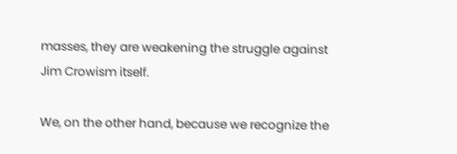masses, they are weakening the struggle against Jim Crowism itself.

We, on the other hand, because we recognize the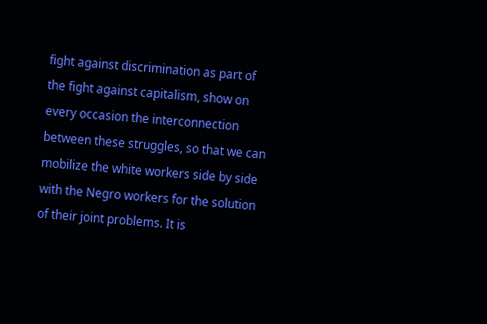fight against discrimination as part of the fight against capitalism, show on every occasion the interconnection between these struggles, so that we can mobilize the white workers side by side with the Negro workers for the solution of their joint problems. It is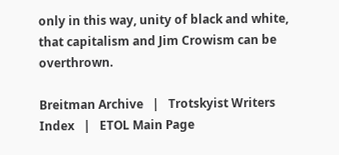only in this way, unity of black and white, that capitalism and Jim Crowism can be overthrown.

Breitman Archive   |   Trotskyist Writers Index   |   ETOL Main Page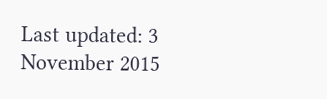Last updated: 3 November 2015